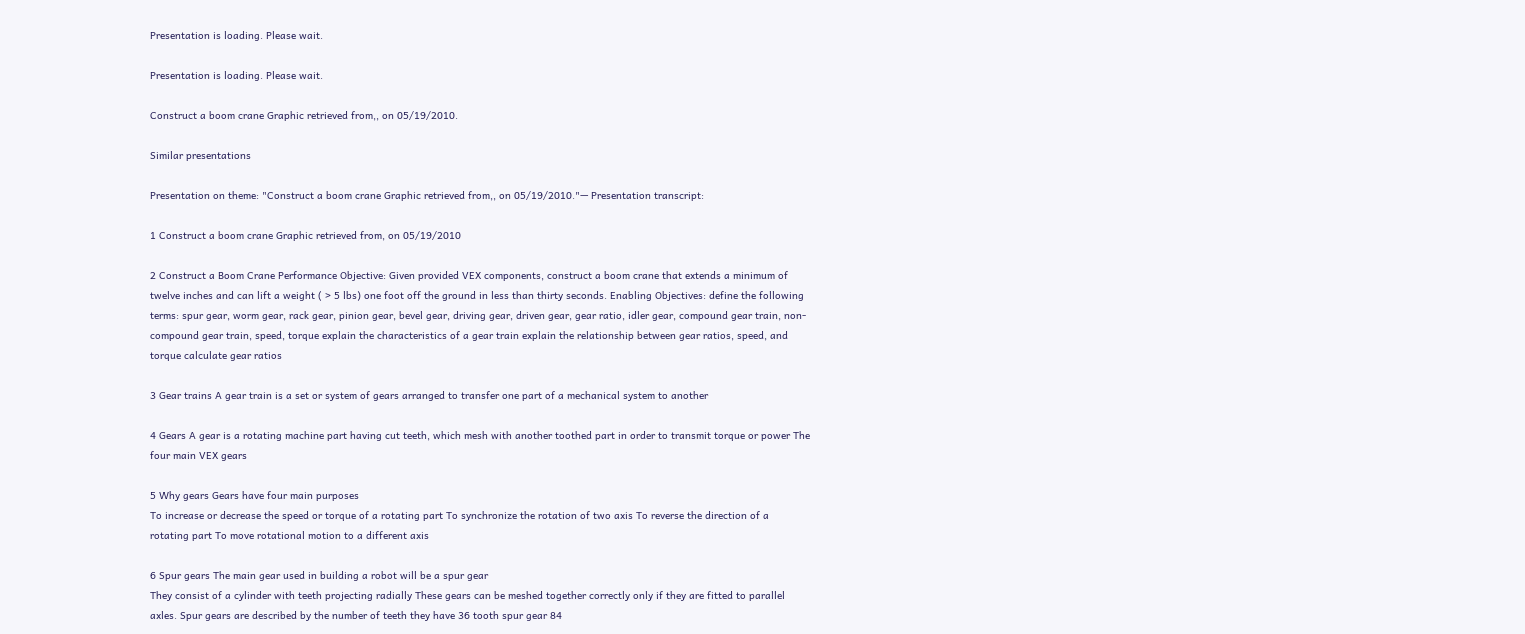Presentation is loading. Please wait.

Presentation is loading. Please wait.

Construct a boom crane Graphic retrieved from,, on 05/19/2010.

Similar presentations

Presentation on theme: "Construct a boom crane Graphic retrieved from,, on 05/19/2010."— Presentation transcript:

1 Construct a boom crane Graphic retrieved from, on 05/19/2010

2 Construct a Boom Crane Performance Objective: Given provided VEX components, construct a boom crane that extends a minimum of twelve inches and can lift a weight ( > 5 lbs) one foot off the ground in less than thirty seconds. Enabling Objectives: define the following terms: spur gear, worm gear, rack gear, pinion gear, bevel gear, driving gear, driven gear, gear ratio, idler gear, compound gear train, non-compound gear train, speed, torque explain the characteristics of a gear train explain the relationship between gear ratios, speed, and torque calculate gear ratios

3 Gear trains A gear train is a set or system of gears arranged to transfer one part of a mechanical system to another

4 Gears A gear is a rotating machine part having cut teeth, which mesh with another toothed part in order to transmit torque or power The four main VEX gears

5 Why gears Gears have four main purposes
To increase or decrease the speed or torque of a rotating part To synchronize the rotation of two axis To reverse the direction of a rotating part To move rotational motion to a different axis

6 Spur gears The main gear used in building a robot will be a spur gear
They consist of a cylinder with teeth projecting radially These gears can be meshed together correctly only if they are fitted to parallel axles. Spur gears are described by the number of teeth they have 36 tooth spur gear 84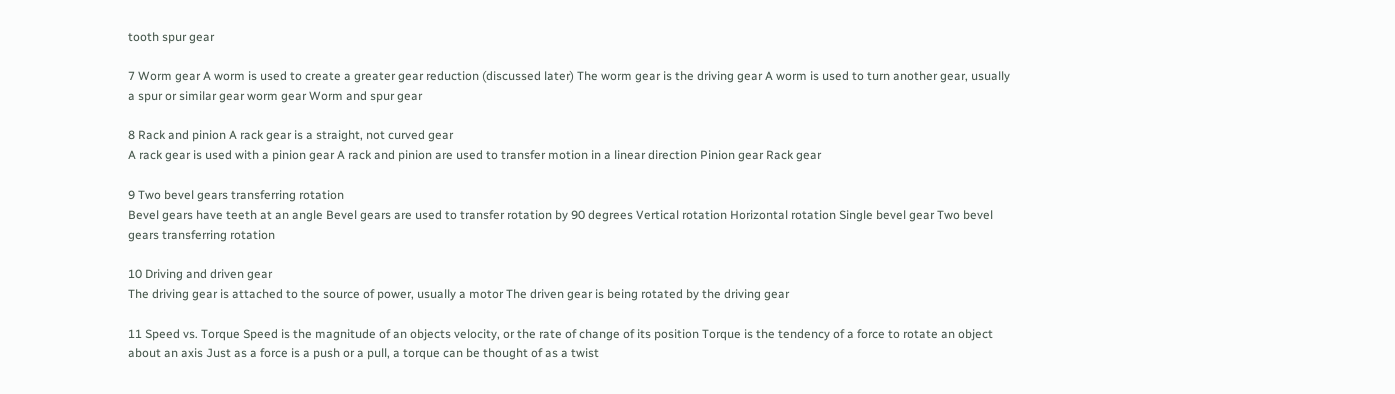tooth spur gear

7 Worm gear A worm is used to create a greater gear reduction (discussed later) The worm gear is the driving gear A worm is used to turn another gear, usually a spur or similar gear worm gear Worm and spur gear

8 Rack and pinion A rack gear is a straight, not curved gear
A rack gear is used with a pinion gear A rack and pinion are used to transfer motion in a linear direction Pinion gear Rack gear

9 Two bevel gears transferring rotation
Bevel gears have teeth at an angle Bevel gears are used to transfer rotation by 90 degrees Vertical rotation Horizontal rotation Single bevel gear Two bevel gears transferring rotation

10 Driving and driven gear
The driving gear is attached to the source of power, usually a motor The driven gear is being rotated by the driving gear

11 Speed vs. Torque Speed is the magnitude of an objects velocity, or the rate of change of its position Torque is the tendency of a force to rotate an object about an axis Just as a force is a push or a pull, a torque can be thought of as a twist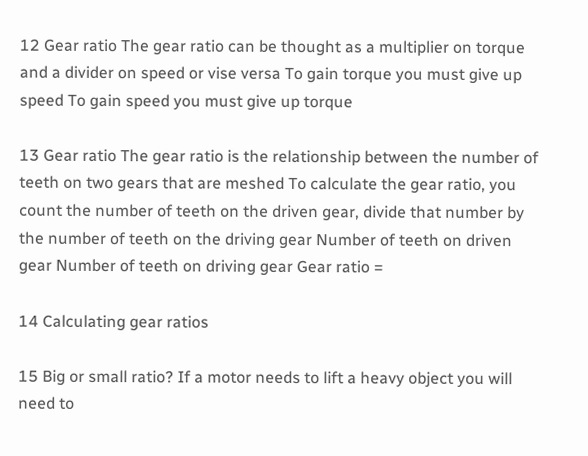12 Gear ratio The gear ratio can be thought as a multiplier on torque and a divider on speed or vise versa To gain torque you must give up speed To gain speed you must give up torque

13 Gear ratio The gear ratio is the relationship between the number of teeth on two gears that are meshed To calculate the gear ratio, you count the number of teeth on the driven gear, divide that number by the number of teeth on the driving gear Number of teeth on driven gear Number of teeth on driving gear Gear ratio =

14 Calculating gear ratios

15 Big or small ratio? If a motor needs to lift a heavy object you will need to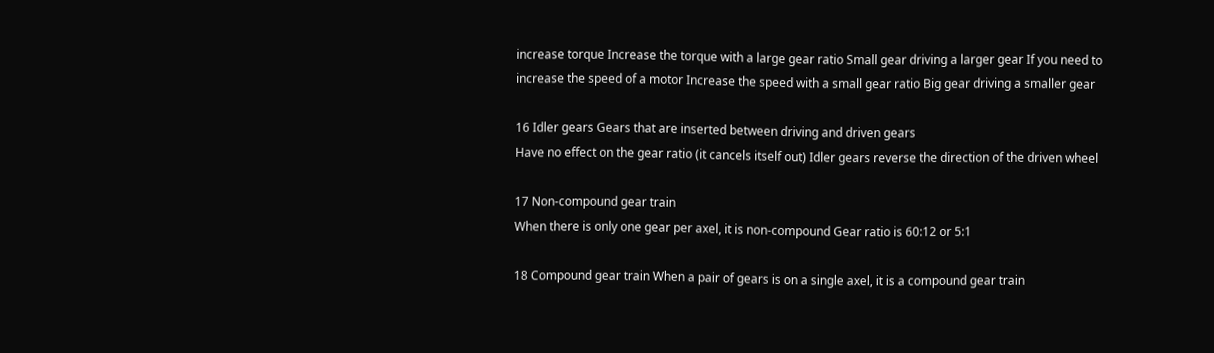increase torque Increase the torque with a large gear ratio Small gear driving a larger gear If you need to increase the speed of a motor Increase the speed with a small gear ratio Big gear driving a smaller gear

16 Idler gears Gears that are inserted between driving and driven gears
Have no effect on the gear ratio (it cancels itself out) Idler gears reverse the direction of the driven wheel

17 Non-compound gear train
When there is only one gear per axel, it is non-compound Gear ratio is 60:12 or 5:1

18 Compound gear train When a pair of gears is on a single axel, it is a compound gear train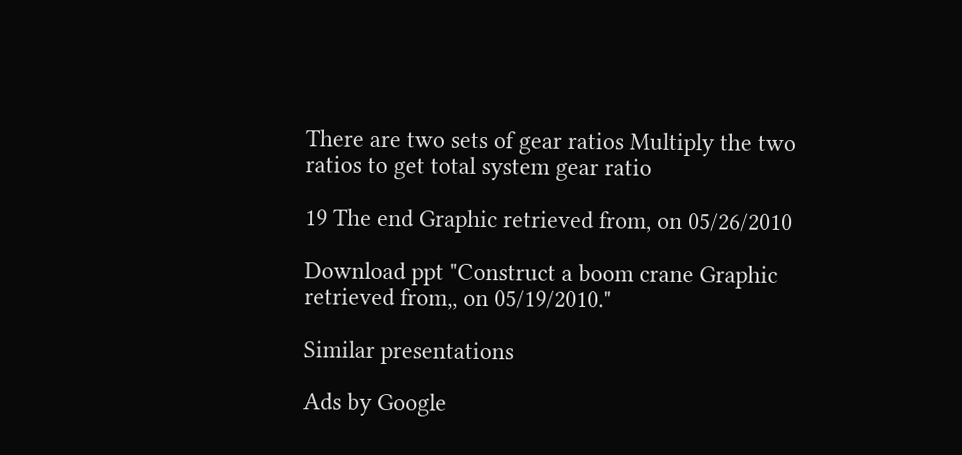There are two sets of gear ratios Multiply the two ratios to get total system gear ratio

19 The end Graphic retrieved from, on 05/26/2010

Download ppt "Construct a boom crane Graphic retrieved from,, on 05/19/2010."

Similar presentations

Ads by Google